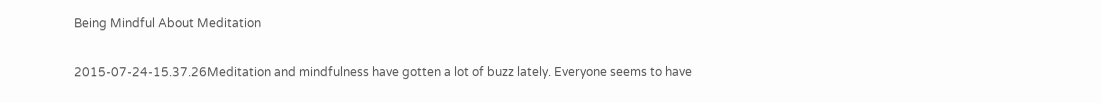Being Mindful About Meditation

2015-07-24-15.37.26Meditation and mindfulness have gotten a lot of buzz lately. Everyone seems to have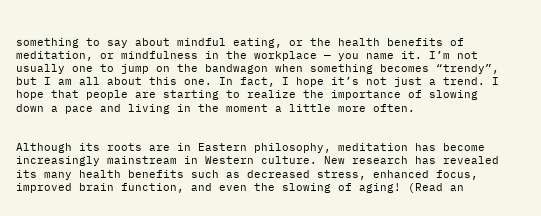something to say about mindful eating, or the health benefits of meditation, or mindfulness in the workplace — you name it. I’m not usually one to jump on the bandwagon when something becomes “trendy”, but I am all about this one. In fact, I hope it’s not just a trend. I hope that people are starting to realize the importance of slowing down a pace and living in the moment a little more often.


Although its roots are in Eastern philosophy, meditation has become increasingly mainstream in Western culture. New research has revealed its many health benefits such as decreased stress, enhanced focus, improved brain function, and even the slowing of aging! (Read an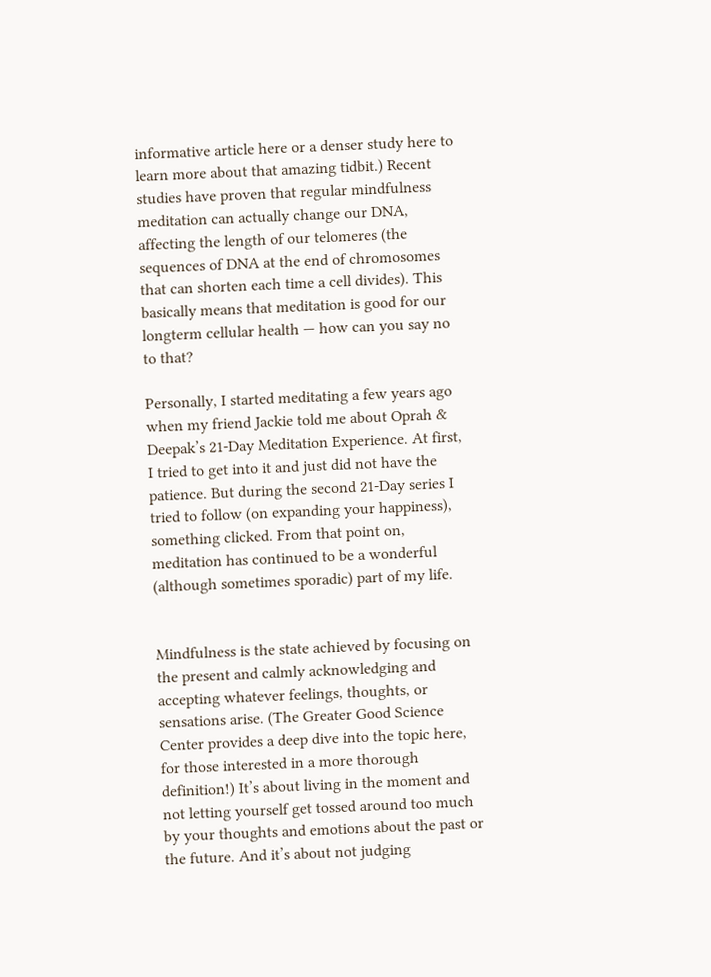informative article here or a denser study here to learn more about that amazing tidbit.) Recent studies have proven that regular mindfulness meditation can actually change our DNA, affecting the length of our telomeres (the sequences of DNA at the end of chromosomes that can shorten each time a cell divides). This basically means that meditation is good for our longterm cellular health — how can you say no to that?

Personally, I started meditating a few years ago when my friend Jackie told me about Oprah & Deepak’s 21-Day Meditation Experience. At first, I tried to get into it and just did not have the patience. But during the second 21-Day series I tried to follow (on expanding your happiness), something clicked. From that point on, meditation has continued to be a wonderful (although sometimes sporadic) part of my life.


Mindfulness is the state achieved by focusing on the present and calmly acknowledging and accepting whatever feelings, thoughts, or sensations arise. (The Greater Good Science Center provides a deep dive into the topic here, for those interested in a more thorough definition!) It’s about living in the moment and not letting yourself get tossed around too much by your thoughts and emotions about the past or the future. And it’s about not judging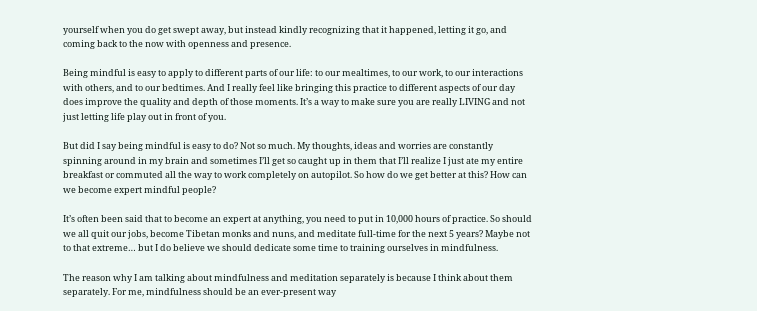yourself when you do get swept away, but instead kindly recognizing that it happened, letting it go, and coming back to the now with openness and presence.

Being mindful is easy to apply to different parts of our life: to our mealtimes, to our work, to our interactions with others, and to our bedtimes. And I really feel like bringing this practice to different aspects of our day does improve the quality and depth of those moments. It’s a way to make sure you are really LIVING and not just letting life play out in front of you.

But did I say being mindful is easy to do? Not so much. My thoughts, ideas and worries are constantly spinning around in my brain and sometimes I’ll get so caught up in them that I’ll realize I just ate my entire breakfast or commuted all the way to work completely on autopilot. So how do we get better at this? How can we become expert mindful people?

It’s often been said that to become an expert at anything, you need to put in 10,000 hours of practice. So should we all quit our jobs, become Tibetan monks and nuns, and meditate full-time for the next 5 years? Maybe not to that extreme… but I do believe we should dedicate some time to training ourselves in mindfulness.

The reason why I am talking about mindfulness and meditation separately is because I think about them separately. For me, mindfulness should be an ever-present way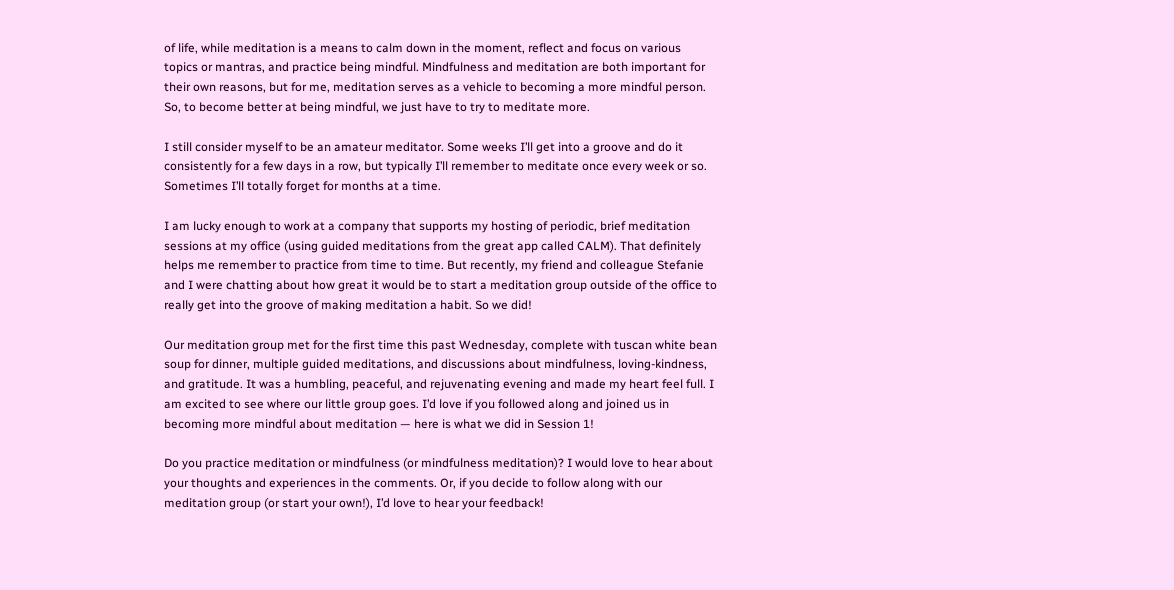of life, while meditation is a means to calm down in the moment, reflect and focus on various topics or mantras, and practice being mindful. Mindfulness and meditation are both important for their own reasons, but for me, meditation serves as a vehicle to becoming a more mindful person. So, to become better at being mindful, we just have to try to meditate more.

I still consider myself to be an amateur meditator. Some weeks I’ll get into a groove and do it consistently for a few days in a row, but typically I’ll remember to meditate once every week or so. Sometimes I’ll totally forget for months at a time.

I am lucky enough to work at a company that supports my hosting of periodic, brief meditation sessions at my office (using guided meditations from the great app called CALM). That definitely helps me remember to practice from time to time. But recently, my friend and colleague Stefanie and I were chatting about how great it would be to start a meditation group outside of the office to really get into the groove of making meditation a habit. So we did!

Our meditation group met for the first time this past Wednesday, complete with tuscan white bean soup for dinner, multiple guided meditations, and discussions about mindfulness, loving-kindness, and gratitude. It was a humbling, peaceful, and rejuvenating evening and made my heart feel full. I am excited to see where our little group goes. I’d love if you followed along and joined us in becoming more mindful about meditation — here is what we did in Session 1!

Do you practice meditation or mindfulness (or mindfulness meditation)? I would love to hear about your thoughts and experiences in the comments. Or, if you decide to follow along with our meditation group (or start your own!), I’d love to hear your feedback!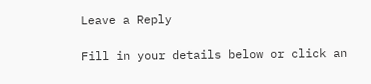Leave a Reply

Fill in your details below or click an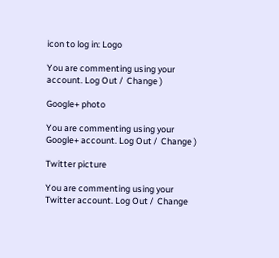icon to log in: Logo

You are commenting using your account. Log Out /  Change )

Google+ photo

You are commenting using your Google+ account. Log Out /  Change )

Twitter picture

You are commenting using your Twitter account. Log Out /  Change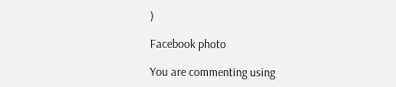)

Facebook photo

You are commenting using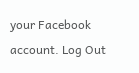your Facebook account. Log Out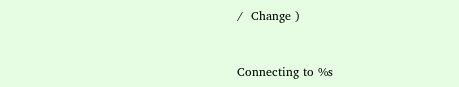/  Change )


Connecting to %s